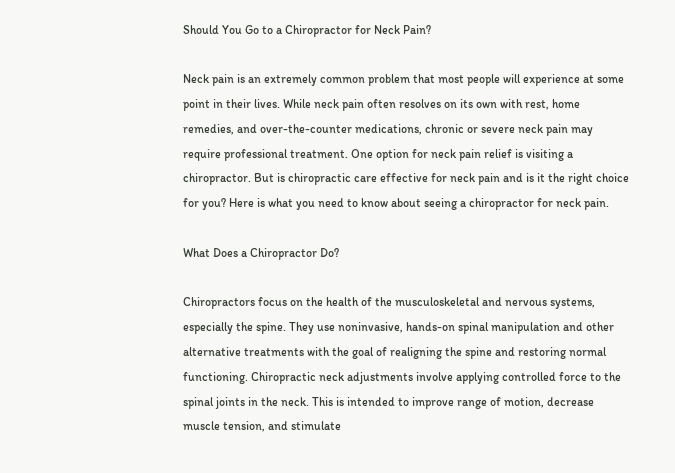Should You Go to a Chiropractor for Neck Pain?

Neck pain is an extremely common problem that most people will experience at some point in their lives. While neck pain often resolves on its own with rest, home remedies, and over-the-counter medications, chronic or severe neck pain may require professional treatment. One option for neck pain relief is visiting a chiropractor. But is chiropractic care effective for neck pain and is it the right choice for you? Here is what you need to know about seeing a chiropractor for neck pain.

What Does a Chiropractor Do?

Chiropractors focus on the health of the musculoskeletal and nervous systems, especially the spine. They use noninvasive, hands-on spinal manipulation and other alternative treatments with the goal of realigning the spine and restoring normal functioning. Chiropractic neck adjustments involve applying controlled force to the spinal joints in the neck. This is intended to improve range of motion, decrease muscle tension, and stimulate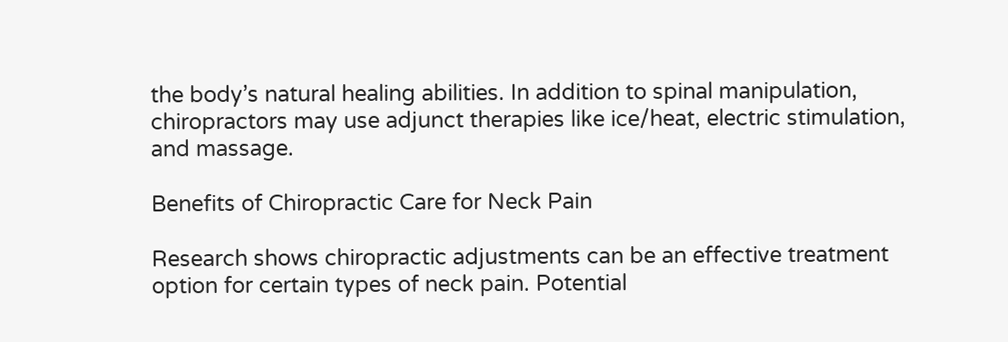the body’s natural healing abilities. In addition to spinal manipulation, chiropractors may use adjunct therapies like ice/heat, electric stimulation, and massage.

Benefits of Chiropractic Care for Neck Pain

Research shows chiropractic adjustments can be an effective treatment option for certain types of neck pain. Potential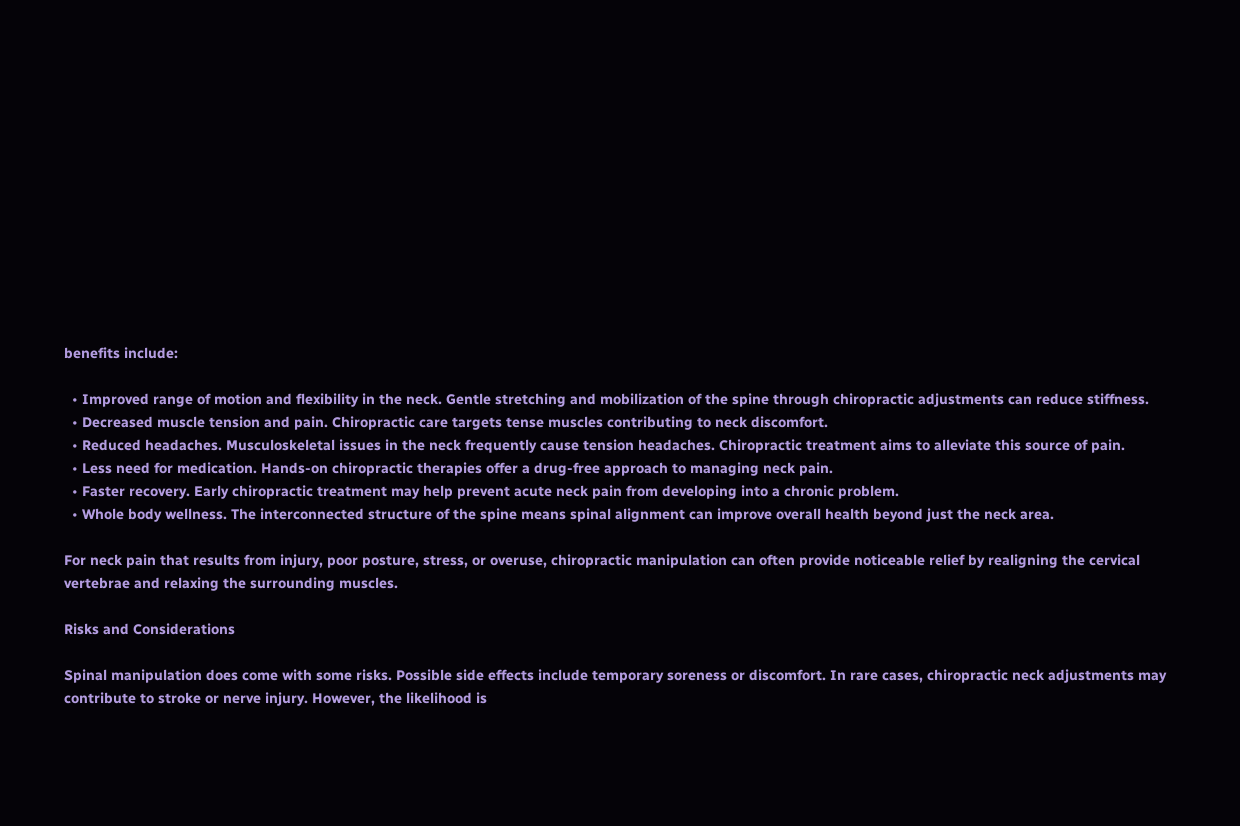benefits include:

  • Improved range of motion and flexibility in the neck. Gentle stretching and mobilization of the spine through chiropractic adjustments can reduce stiffness.
  • Decreased muscle tension and pain. Chiropractic care targets tense muscles contributing to neck discomfort.
  • Reduced headaches. Musculoskeletal issues in the neck frequently cause tension headaches. Chiropractic treatment aims to alleviate this source of pain.
  • Less need for medication. Hands-on chiropractic therapies offer a drug-free approach to managing neck pain.
  • Faster recovery. Early chiropractic treatment may help prevent acute neck pain from developing into a chronic problem.
  • Whole body wellness. The interconnected structure of the spine means spinal alignment can improve overall health beyond just the neck area.

For neck pain that results from injury, poor posture, stress, or overuse, chiropractic manipulation can often provide noticeable relief by realigning the cervical vertebrae and relaxing the surrounding muscles.

Risks and Considerations

Spinal manipulation does come with some risks. Possible side effects include temporary soreness or discomfort. In rare cases, chiropractic neck adjustments may contribute to stroke or nerve injury. However, the likelihood is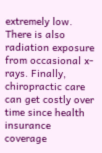extremely low. There is also radiation exposure from occasional x-rays. Finally, chiropractic care can get costly over time since health insurance coverage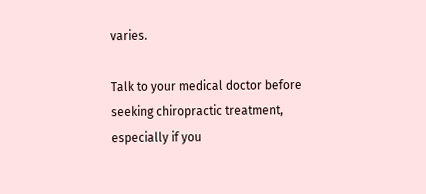varies.

Talk to your medical doctor before seeking chiropractic treatment, especially if you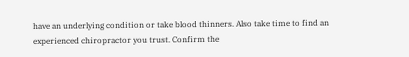have an underlying condition or take blood thinners. Also take time to find an experienced chiropractor you trust. Confirm the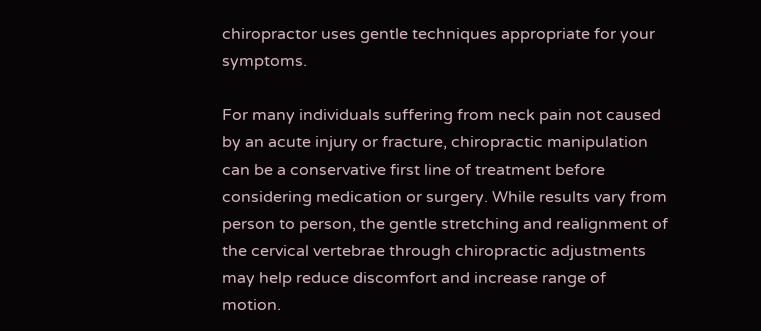chiropractor uses gentle techniques appropriate for your symptoms.

For many individuals suffering from neck pain not caused by an acute injury or fracture, chiropractic manipulation can be a conservative first line of treatment before considering medication or surgery. While results vary from person to person, the gentle stretching and realignment of the cervical vertebrae through chiropractic adjustments may help reduce discomfort and increase range of motion.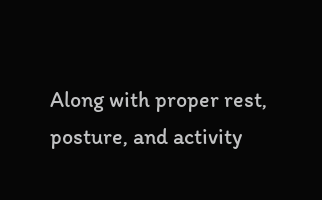Along with proper rest, posture, and activity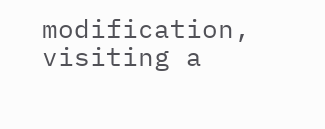modification, visiting a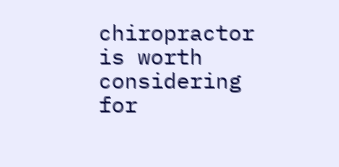chiropractor is worth considering for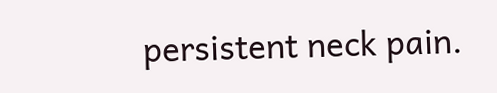persistent neck pain.